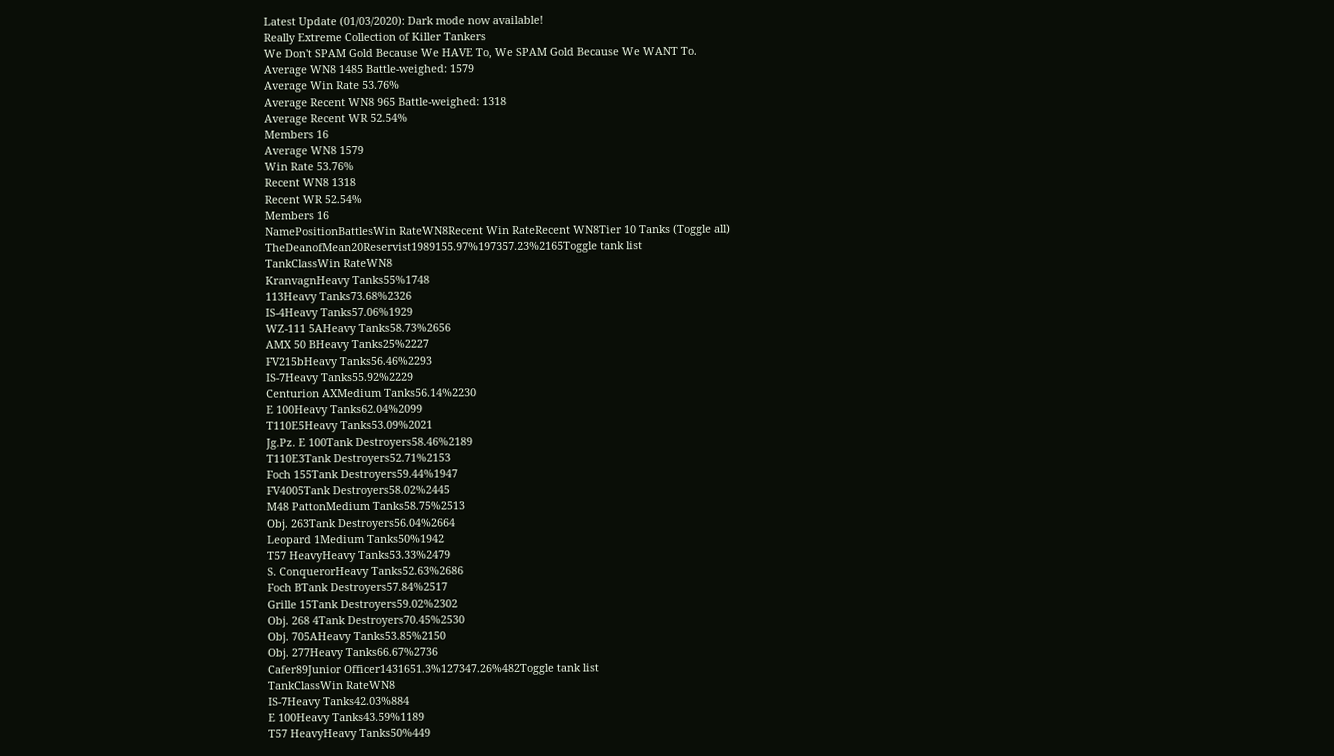Latest Update (01/03/2020): Dark mode now available!
Really Extreme Collection of Killer Tankers
We Don't SPAM Gold Because We HAVE To, We SPAM Gold Because We WANT To.
Average WN8 1485 Battle-weighed: 1579
Average Win Rate 53.76%
Average Recent WN8 965 Battle-weighed: 1318
Average Recent WR 52.54%
Members 16
Average WN8 1579
Win Rate 53.76%
Recent WN8 1318
Recent WR 52.54%
Members 16
NamePositionBattlesWin RateWN8Recent Win RateRecent WN8Tier 10 Tanks (Toggle all)
TheDeanofMean20Reservist1989155.97%197357.23%2165Toggle tank list
TankClassWin RateWN8
KranvagnHeavy Tanks55%1748
113Heavy Tanks73.68%2326
IS-4Heavy Tanks57.06%1929
WZ-111 5AHeavy Tanks58.73%2656
AMX 50 BHeavy Tanks25%2227
FV215bHeavy Tanks56.46%2293
IS-7Heavy Tanks55.92%2229
Centurion AXMedium Tanks56.14%2230
E 100Heavy Tanks62.04%2099
T110E5Heavy Tanks53.09%2021
Jg.Pz. E 100Tank Destroyers58.46%2189
T110E3Tank Destroyers52.71%2153
Foch 155Tank Destroyers59.44%1947
FV4005Tank Destroyers58.02%2445
M48 PattonMedium Tanks58.75%2513
Obj. 263Tank Destroyers56.04%2664
Leopard 1Medium Tanks50%1942
T57 HeavyHeavy Tanks53.33%2479
S. ConquerorHeavy Tanks52.63%2686
Foch BTank Destroyers57.84%2517
Grille 15Tank Destroyers59.02%2302
Obj. 268 4Tank Destroyers70.45%2530
Obj. 705AHeavy Tanks53.85%2150
Obj. 277Heavy Tanks66.67%2736
Cafer89Junior Officer1431651.3%127347.26%482Toggle tank list
TankClassWin RateWN8
IS-7Heavy Tanks42.03%884
E 100Heavy Tanks43.59%1189
T57 HeavyHeavy Tanks50%449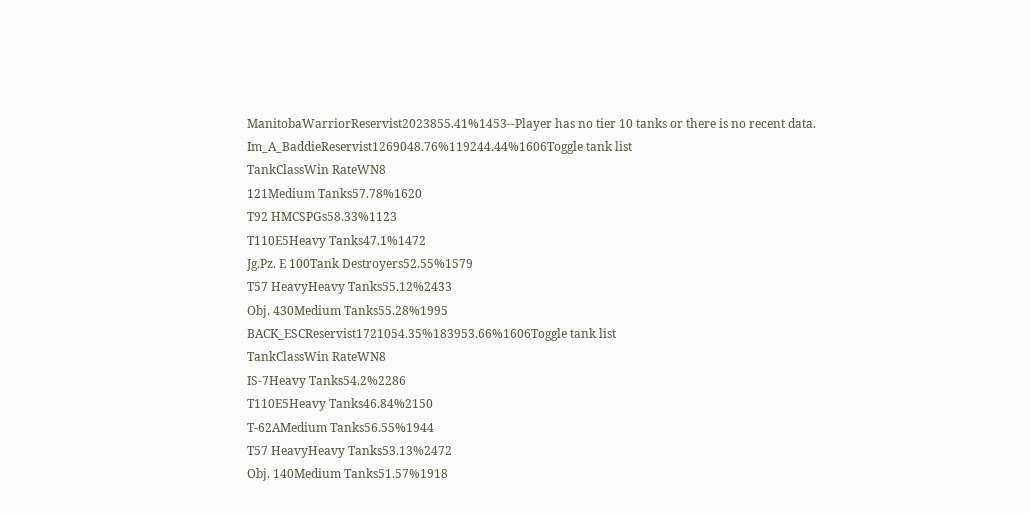ManitobaWarriorReservist2023855.41%1453--Player has no tier 10 tanks or there is no recent data.
Im_A_BaddieReservist1269048.76%119244.44%1606Toggle tank list
TankClassWin RateWN8
121Medium Tanks57.78%1620
T92 HMCSPGs58.33%1123
T110E5Heavy Tanks47.1%1472
Jg.Pz. E 100Tank Destroyers52.55%1579
T57 HeavyHeavy Tanks55.12%2433
Obj. 430Medium Tanks55.28%1995
BACK_ESCReservist1721054.35%183953.66%1606Toggle tank list
TankClassWin RateWN8
IS-7Heavy Tanks54.2%2286
T110E5Heavy Tanks46.84%2150
T-62AMedium Tanks56.55%1944
T57 HeavyHeavy Tanks53.13%2472
Obj. 140Medium Tanks51.57%1918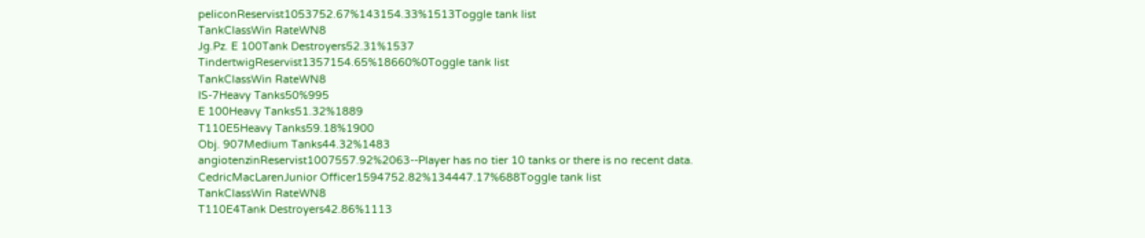peliconReservist1053752.67%143154.33%1513Toggle tank list
TankClassWin RateWN8
Jg.Pz. E 100Tank Destroyers52.31%1537
TindertwigReservist1357154.65%18660%0Toggle tank list
TankClassWin RateWN8
IS-7Heavy Tanks50%995
E 100Heavy Tanks51.32%1889
T110E5Heavy Tanks59.18%1900
Obj. 907Medium Tanks44.32%1483
angiotenzinReservist1007557.92%2063--Player has no tier 10 tanks or there is no recent data.
CedricMacLarenJunior Officer1594752.82%134447.17%688Toggle tank list
TankClassWin RateWN8
T110E4Tank Destroyers42.86%1113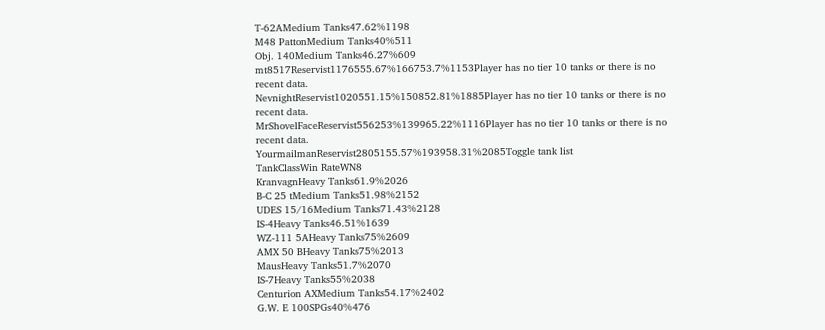T-62AMedium Tanks47.62%1198
M48 PattonMedium Tanks40%511
Obj. 140Medium Tanks46.27%609
mt8517Reservist1176555.67%166753.7%1153Player has no tier 10 tanks or there is no recent data.
NevnightReservist1020551.15%150852.81%1885Player has no tier 10 tanks or there is no recent data.
MrShovelFaceReservist556253%139965.22%1116Player has no tier 10 tanks or there is no recent data.
YourmailmanReservist2805155.57%193958.31%2085Toggle tank list
TankClassWin RateWN8
KranvagnHeavy Tanks61.9%2026
B-C 25 tMedium Tanks51.98%2152
UDES 15/16Medium Tanks71.43%2128
IS-4Heavy Tanks46.51%1639
WZ-111 5AHeavy Tanks75%2609
AMX 50 BHeavy Tanks75%2013
MausHeavy Tanks51.7%2070
IS-7Heavy Tanks55%2038
Centurion AXMedium Tanks54.17%2402
G.W. E 100SPGs40%476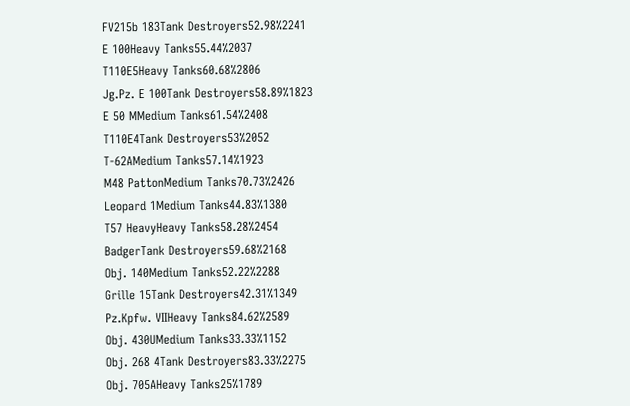FV215b 183Tank Destroyers52.98%2241
E 100Heavy Tanks55.44%2037
T110E5Heavy Tanks60.68%2806
Jg.Pz. E 100Tank Destroyers58.89%1823
E 50 MMedium Tanks61.54%2408
T110E4Tank Destroyers53%2052
T-62AMedium Tanks57.14%1923
M48 PattonMedium Tanks70.73%2426
Leopard 1Medium Tanks44.83%1380
T57 HeavyHeavy Tanks58.28%2454
BadgerTank Destroyers59.68%2168
Obj. 140Medium Tanks52.22%2288
Grille 15Tank Destroyers42.31%1349
Pz.Kpfw. VIIHeavy Tanks84.62%2589
Obj. 430UMedium Tanks33.33%1152
Obj. 268 4Tank Destroyers83.33%2275
Obj. 705AHeavy Tanks25%1789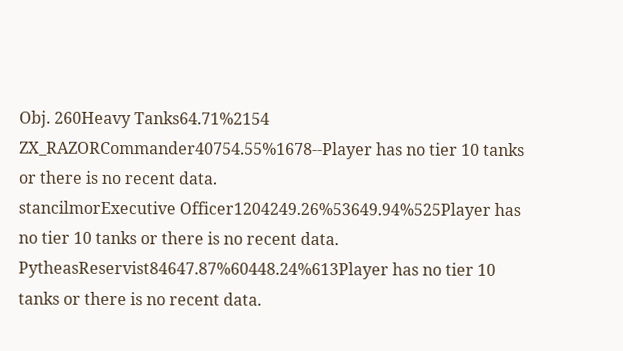Obj. 260Heavy Tanks64.71%2154
ZX_RAZORCommander40754.55%1678--Player has no tier 10 tanks or there is no recent data.
stancilmorExecutive Officer1204249.26%53649.94%525Player has no tier 10 tanks or there is no recent data.
PytheasReservist84647.87%60448.24%613Player has no tier 10 tanks or there is no recent data.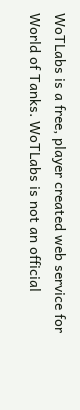WoTLabs is a free, player created web service for World of Tanks. WoTLabs is not an official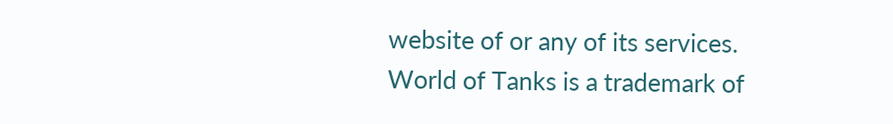website of or any of its services.
World of Tanks is a trademark of